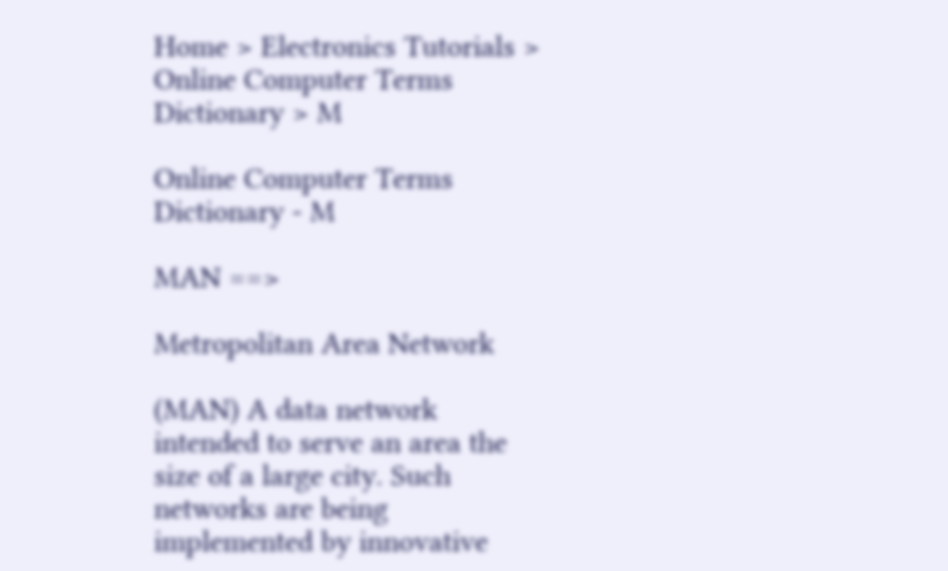Home > Electronics Tutorials > Online Computer Terms Dictionary > M

Online Computer Terms Dictionary - M

MAN ==>

Metropolitan Area Network

(MAN) A data network intended to serve an area the size of a large city. Such networks are being implemented by innovative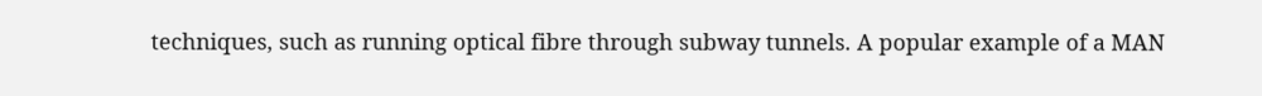techniques, such as running optical fibre through subway tunnels. A popular example of a MAN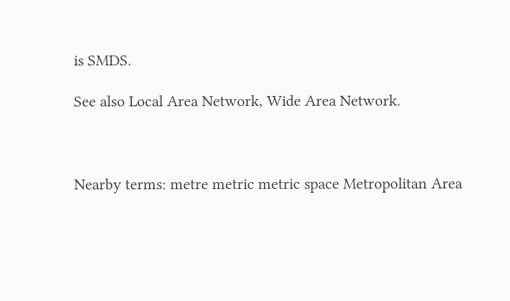is SMDS.

See also Local Area Network, Wide Area Network.



Nearby terms: metre metric metric space Metropolitan Area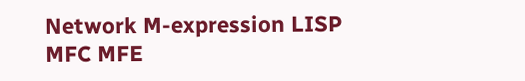Network M-expression LISP MFC MFE